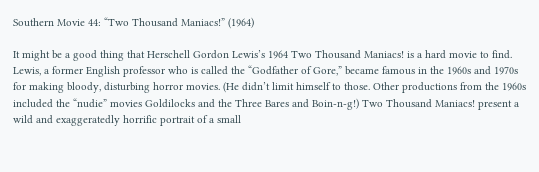Southern Movie 44: “Two Thousand Maniacs!” (1964)

It might be a good thing that Herschell Gordon Lewis’s 1964 Two Thousand Maniacs! is a hard movie to find. Lewis, a former English professor who is called the “Godfather of Gore,” became famous in the 1960s and 1970s for making bloody, disturbing horror movies. (He didn’t limit himself to those. Other productions from the 1960s included the “nudie” movies Goldilocks and the Three Bares and Boin-n-g!) Two Thousand Maniacs! present a wild and exaggeratedly horrific portrait of a small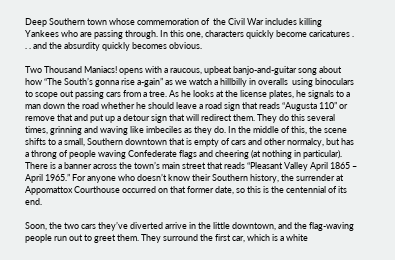Deep Southern town whose commemoration of  the Civil War includes killing Yankees who are passing through. In this one, characters quickly become caricatures . . . and the absurdity quickly becomes obvious.

Two Thousand Maniacs! opens with a raucous, upbeat banjo-and-guitar song about how “The South’s gonna rise a-gain” as we watch a hillbilly in overalls  using binoculars to scope out passing cars from a tree. As he looks at the license plates, he signals to a man down the road whether he should leave a road sign that reads “Augusta 110” or remove that and put up a detour sign that will redirect them. They do this several times, grinning and waving like imbeciles as they do. In the middle of this, the scene shifts to a small, Southern downtown that is empty of cars and other normalcy, but has a throng of people waving Confederate flags and cheering (at nothing in particular). There is a banner across the town’s main street that reads “Pleasant Valley April 1865 – April 1965.” For anyone who doesn’t know their Southern history, the surrender at Appomattox Courthouse occurred on that former date, so this is the centennial of its end.

Soon, the two cars they’ve diverted arrive in the little downtown, and the flag-waving people run out to greet them. They surround the first car, which is a white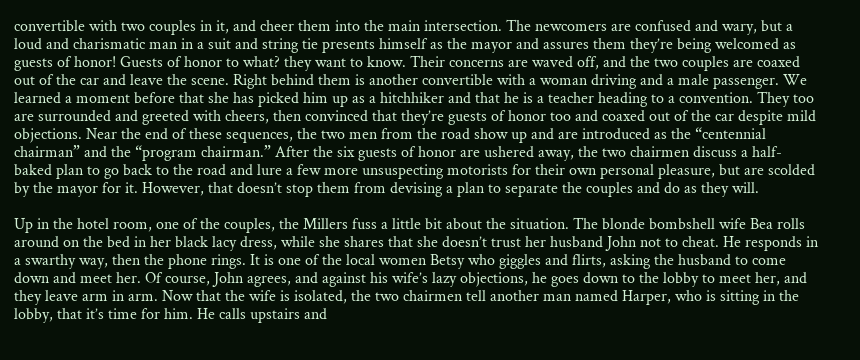convertible with two couples in it, and cheer them into the main intersection. The newcomers are confused and wary, but a loud and charismatic man in a suit and string tie presents himself as the mayor and assures them they’re being welcomed as guests of honor! Guests of honor to what? they want to know. Their concerns are waved off, and the two couples are coaxed out of the car and leave the scene. Right behind them is another convertible with a woman driving and a male passenger. We learned a moment before that she has picked him up as a hitchhiker and that he is a teacher heading to a convention. They too are surrounded and greeted with cheers, then convinced that they’re guests of honor too and coaxed out of the car despite mild objections. Near the end of these sequences, the two men from the road show up and are introduced as the “centennial chairman” and the “program chairman.” After the six guests of honor are ushered away, the two chairmen discuss a half-baked plan to go back to the road and lure a few more unsuspecting motorists for their own personal pleasure, but are scolded by the mayor for it. However, that doesn’t stop them from devising a plan to separate the couples and do as they will.

Up in the hotel room, one of the couples, the Millers fuss a little bit about the situation. The blonde bombshell wife Bea rolls around on the bed in her black lacy dress, while she shares that she doesn’t trust her husband John not to cheat. He responds in a swarthy way, then the phone rings. It is one of the local women Betsy who giggles and flirts, asking the husband to come down and meet her. Of course, John agrees, and against his wife’s lazy objections, he goes down to the lobby to meet her, and they leave arm in arm. Now that the wife is isolated, the two chairmen tell another man named Harper, who is sitting in the lobby, that it’s time for him. He calls upstairs and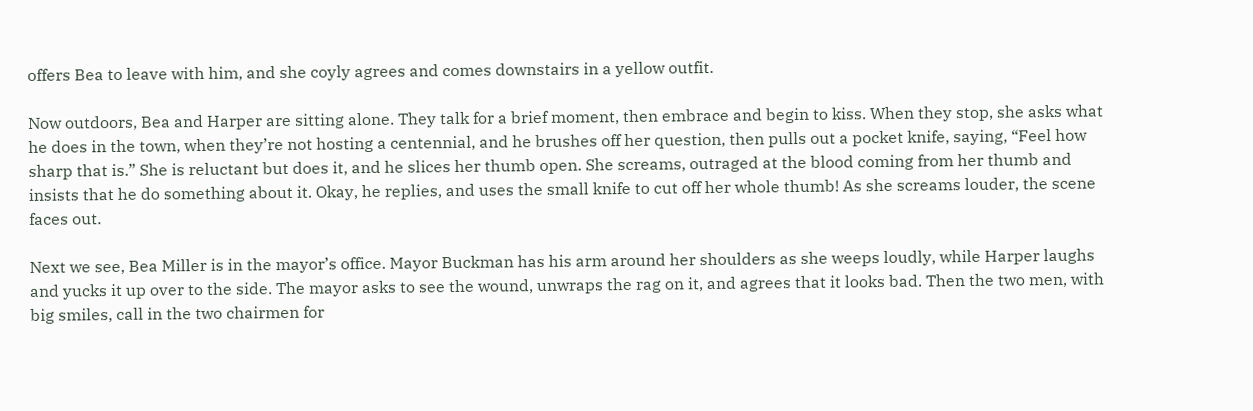offers Bea to leave with him, and she coyly agrees and comes downstairs in a yellow outfit.

Now outdoors, Bea and Harper are sitting alone. They talk for a brief moment, then embrace and begin to kiss. When they stop, she asks what he does in the town, when they’re not hosting a centennial, and he brushes off her question, then pulls out a pocket knife, saying, “Feel how sharp that is.” She is reluctant but does it, and he slices her thumb open. She screams, outraged at the blood coming from her thumb and insists that he do something about it. Okay, he replies, and uses the small knife to cut off her whole thumb! As she screams louder, the scene faces out.

Next we see, Bea Miller is in the mayor’s office. Mayor Buckman has his arm around her shoulders as she weeps loudly, while Harper laughs and yucks it up over to the side. The mayor asks to see the wound, unwraps the rag on it, and agrees that it looks bad. Then the two men, with big smiles, call in the two chairmen for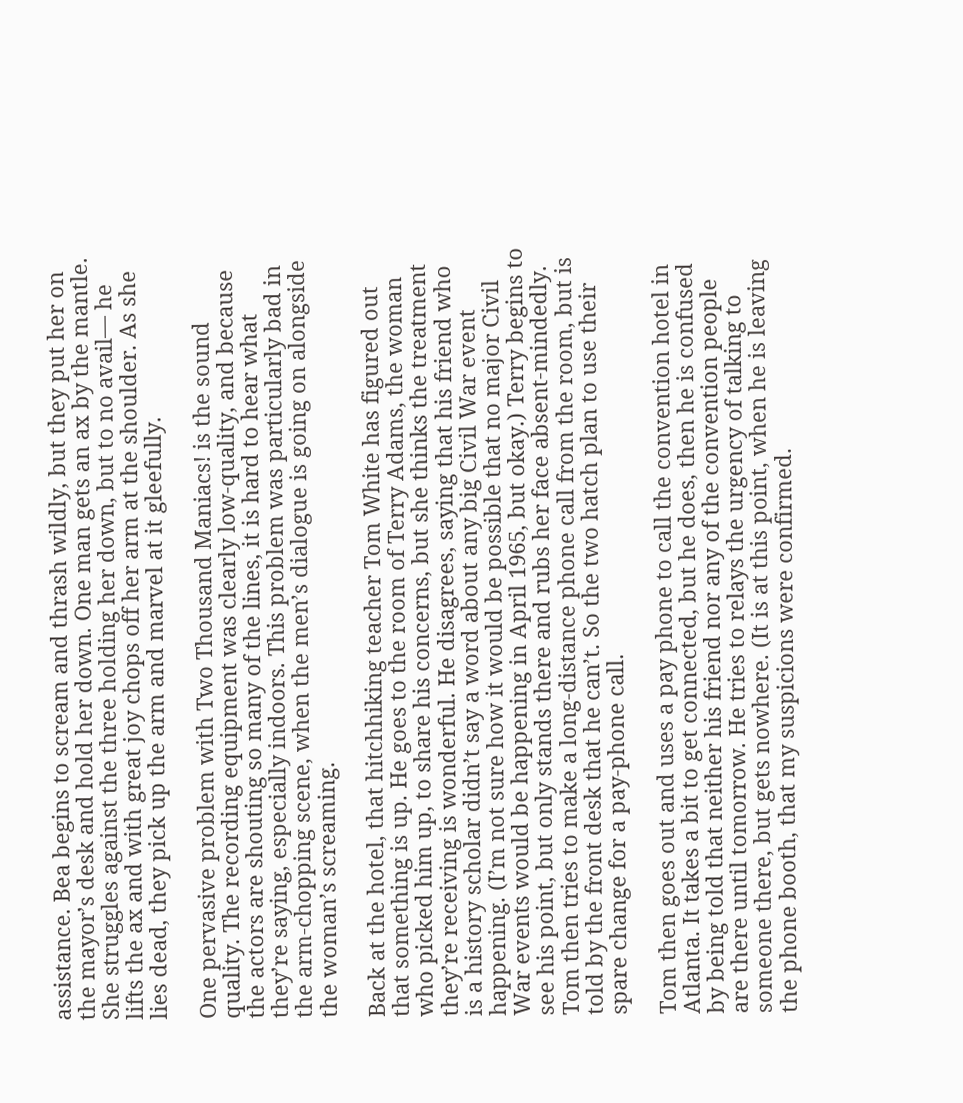assistance. Bea begins to scream and thrash wildly, but they put her on the mayor’s desk and hold her down. One man gets an ax by the mantle. She struggles against the three holding her down, but to no avail— he lifts the ax and with great joy chops off her arm at the shoulder. As she lies dead, they pick up the arm and marvel at it gleefully.

One pervasive problem with Two Thousand Maniacs! is the sound quality. The recording equipment was clearly low-quality, and because the actors are shouting so many of the lines, it is hard to hear what they’re saying, especially indoors. This problem was particularly bad in the arm-chopping scene, when the men’s dialogue is going on alongside the woman’s screaming.

Back at the hotel, that hitchhiking teacher Tom White has figured out that something is up. He goes to the room of Terry Adams, the woman who picked him up, to share his concerns, but she thinks the treatment they’re receiving is wonderful. He disagrees, saying that his friend who is a history scholar didn’t say a word about any big Civil War event happening. (I’m not sure how it would be possible that no major Civil War events would be happening in April 1965, but okay.) Terry begins to see his point, but only stands there and rubs her face absent-mindedly. Tom then tries to make a long-distance phone call from the room, but is told by the front desk that he can’t. So the two hatch plan to use their spare change for a pay-phone call.

Tom then goes out and uses a pay phone to call the convention hotel in Atlanta. It takes a bit to get connected, but he does, then he is confused by being told that neither his friend nor any of the convention people are there until tomorrow. He tries to relays the urgency of talking to someone there, but gets nowhere. (It is at this point, when he is leaving the phone booth, that my suspicions were confirmed.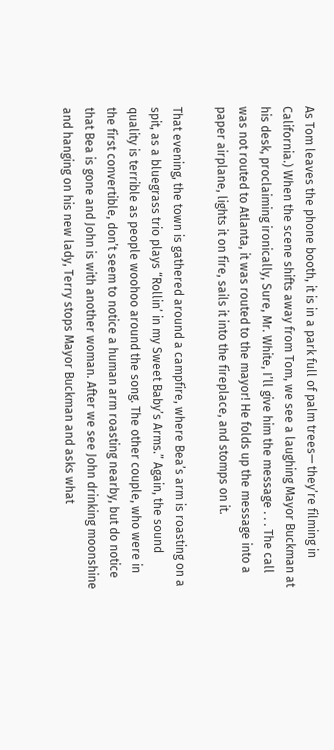As Tom leaves the phone booth, it is in a park full of palm trees— they’re filming in California.) When the scene shifts away from Tom, we see a laughing Mayor Buckman at his desk, proclaiming ironically, Sure, Mr. White, I’ll give him the message . . . The call was not routed to Atlanta, it was routed to the mayor! He folds up the message into a paper airplane, lights it on fire, sails it into the fireplace, and stomps on it.

That evening, the town is gathered around a campfire, where Bea’s arm is roasting on a spit, as a bluegrass trio plays “Rollin’ in my Sweet Baby’s Arms.” Again, the sound quality is terrible as people woohoo around the song. The other couple, who were in the first convertible, don’t seem to notice a human arm roasting nearby, but do notice that Bea is gone and John is with another woman. After we see John drinking moonshine and hanging on his new lady, Terry stops Mayor Buckman and asks what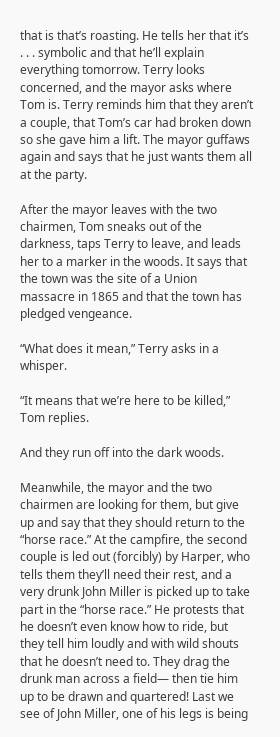that is that’s roasting. He tells her that it’s . . . symbolic and that he’ll explain everything tomorrow. Terry looks concerned, and the mayor asks where Tom is. Terry reminds him that they aren’t a couple, that Tom’s car had broken down so she gave him a lift. The mayor guffaws again and says that he just wants them all at the party.

After the mayor leaves with the two chairmen, Tom sneaks out of the darkness, taps Terry to leave, and leads her to a marker in the woods. It says that the town was the site of a Union massacre in 1865 and that the town has pledged vengeance.

“What does it mean,” Terry asks in a whisper.

“It means that we’re here to be killed,” Tom replies.

And they run off into the dark woods.

Meanwhile, the mayor and the two chairmen are looking for them, but give up and say that they should return to the “horse race.” At the campfire, the second couple is led out (forcibly) by Harper, who tells them they’ll need their rest, and a very drunk John Miller is picked up to take part in the “horse race.” He protests that he doesn’t even know how to ride, but they tell him loudly and with wild shouts that he doesn’t need to. They drag the drunk man across a field— then tie him up to be drawn and quartered! Last we see of John Miller, one of his legs is being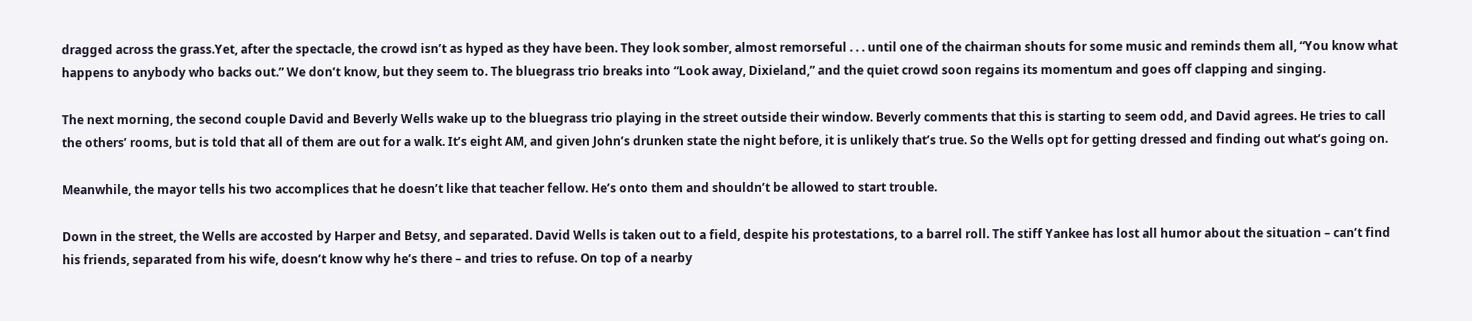dragged across the grass.Yet, after the spectacle, the crowd isn’t as hyped as they have been. They look somber, almost remorseful . . . until one of the chairman shouts for some music and reminds them all, “You know what happens to anybody who backs out.” We don’t know, but they seem to. The bluegrass trio breaks into “Look away, Dixieland,” and the quiet crowd soon regains its momentum and goes off clapping and singing.

The next morning, the second couple David and Beverly Wells wake up to the bluegrass trio playing in the street outside their window. Beverly comments that this is starting to seem odd, and David agrees. He tries to call the others’ rooms, but is told that all of them are out for a walk. It’s eight AM, and given John’s drunken state the night before, it is unlikely that’s true. So the Wells opt for getting dressed and finding out what’s going on.

Meanwhile, the mayor tells his two accomplices that he doesn’t like that teacher fellow. He’s onto them and shouldn’t be allowed to start trouble.

Down in the street, the Wells are accosted by Harper and Betsy, and separated. David Wells is taken out to a field, despite his protestations, to a barrel roll. The stiff Yankee has lost all humor about the situation – can’t find his friends, separated from his wife, doesn’t know why he’s there – and tries to refuse. On top of a nearby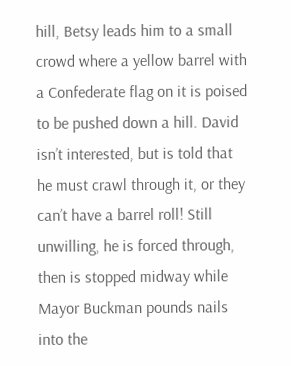hill, Betsy leads him to a small crowd where a yellow barrel with a Confederate flag on it is poised to be pushed down a hill. David isn’t interested, but is told that he must crawl through it, or they can’t have a barrel roll! Still unwilling, he is forced through, then is stopped midway while Mayor Buckman pounds nails into the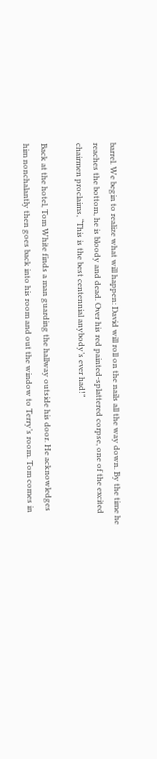barrel. We begin to realize what will happen: David will roll on the nails all the way down. By the time he reaches the bottom, he is bloody and dead. Over his red painted-splattered corpse, one of the excited chairmen proclaims, “This is the best centennial anybody’s ever had!”

Back at the hotel, Tom White finds a man guarding the hallway outside his door. He acknowledges him nonchalantly then goes back into his room and out the window to Terry’s room. Tom comes in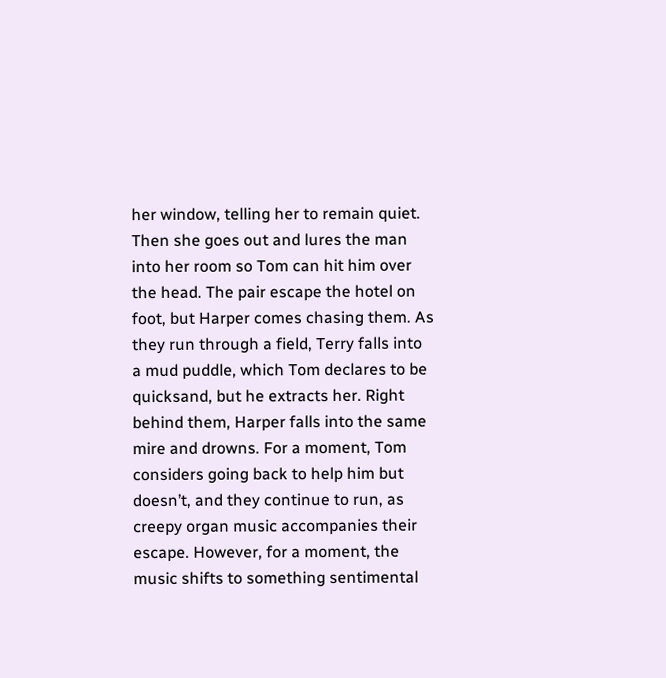her window, telling her to remain quiet. Then she goes out and lures the man into her room so Tom can hit him over the head. The pair escape the hotel on foot, but Harper comes chasing them. As they run through a field, Terry falls into a mud puddle, which Tom declares to be quicksand, but he extracts her. Right behind them, Harper falls into the same mire and drowns. For a moment, Tom considers going back to help him but doesn’t, and they continue to run, as creepy organ music accompanies their escape. However, for a moment, the music shifts to something sentimental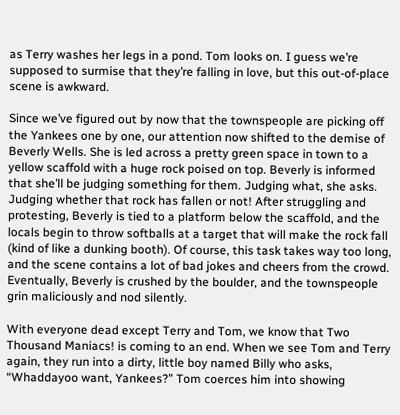as Terry washes her legs in a pond. Tom looks on. I guess we’re supposed to surmise that they’re falling in love, but this out-of-place scene is awkward.

Since we’ve figured out by now that the townspeople are picking off the Yankees one by one, our attention now shifted to the demise of Beverly Wells. She is led across a pretty green space in town to a yellow scaffold with a huge rock poised on top. Beverly is informed that she’ll be judging something for them. Judging what, she asks. Judging whether that rock has fallen or not! After struggling and protesting, Beverly is tied to a platform below the scaffold, and the locals begin to throw softballs at a target that will make the rock fall (kind of like a dunking booth). Of course, this task takes way too long, and the scene contains a lot of bad jokes and cheers from the crowd. Eventually, Beverly is crushed by the boulder, and the townspeople grin maliciously and nod silently.

With everyone dead except Terry and Tom, we know that Two Thousand Maniacs! is coming to an end. When we see Tom and Terry again, they run into a dirty, little boy named Billy who asks, “Whaddayoo want, Yankees?” Tom coerces him into showing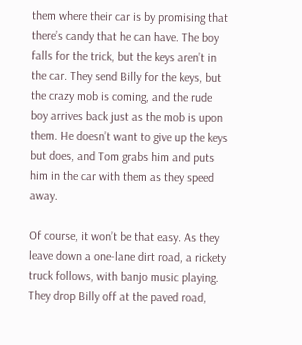them where their car is by promising that there’s candy that he can have. The boy falls for the trick, but the keys aren’t in the car. They send Billy for the keys, but the crazy mob is coming, and the rude boy arrives back just as the mob is upon them. He doesn’t want to give up the keys but does, and Tom grabs him and puts him in the car with them as they speed away.

Of course, it won’t be that easy. As they leave down a one-lane dirt road, a rickety truck follows, with banjo music playing. They drop Billy off at the paved road,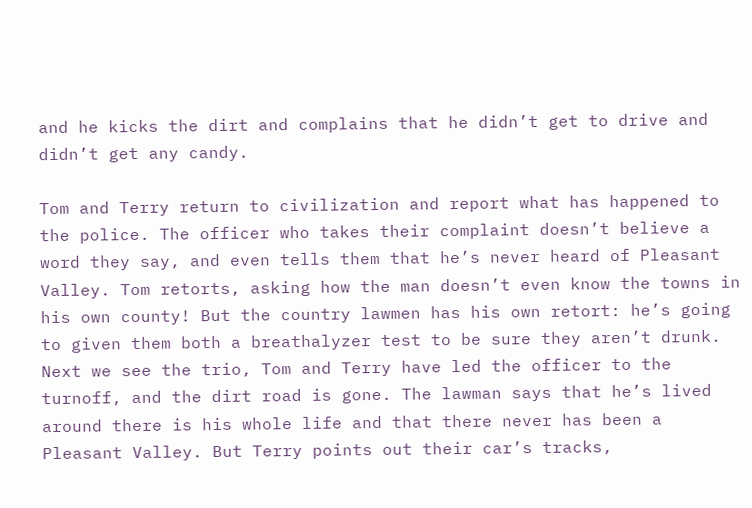and he kicks the dirt and complains that he didn’t get to drive and didn’t get any candy.

Tom and Terry return to civilization and report what has happened to the police. The officer who takes their complaint doesn’t believe a word they say, and even tells them that he’s never heard of Pleasant Valley. Tom retorts, asking how the man doesn’t even know the towns in his own county! But the country lawmen has his own retort: he’s going to given them both a breathalyzer test to be sure they aren’t drunk. Next we see the trio, Tom and Terry have led the officer to the turnoff, and the dirt road is gone. The lawman says that he’s lived around there is his whole life and that there never has been a Pleasant Valley. But Terry points out their car’s tracks,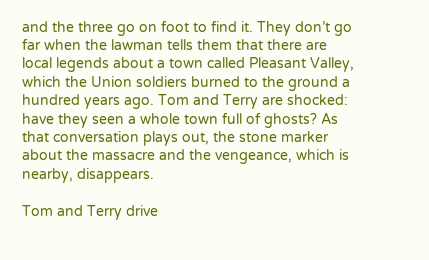and the three go on foot to find it. They don’t go far when the lawman tells them that there are local legends about a town called Pleasant Valley, which the Union soldiers burned to the ground a hundred years ago. Tom and Terry are shocked: have they seen a whole town full of ghosts? As that conversation plays out, the stone marker about the massacre and the vengeance, which is nearby, disappears.

Tom and Terry drive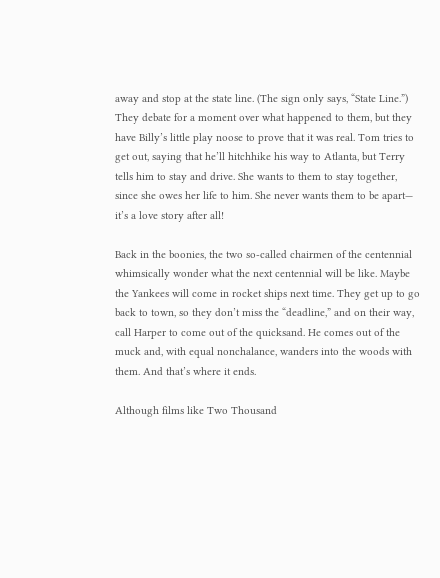away and stop at the state line. (The sign only says, “State Line.”) They debate for a moment over what happened to them, but they have Billy’s little play noose to prove that it was real. Tom tries to get out, saying that he’ll hitchhike his way to Atlanta, but Terry tells him to stay and drive. She wants to them to stay together, since she owes her life to him. She never wants them to be apart— it’s a love story after all!

Back in the boonies, the two so-called chairmen of the centennial whimsically wonder what the next centennial will be like. Maybe the Yankees will come in rocket ships next time. They get up to go back to town, so they don’t miss the “deadline,” and on their way, call Harper to come out of the quicksand. He comes out of the muck and, with equal nonchalance, wanders into the woods with them. And that’s where it ends.

Although films like Two Thousand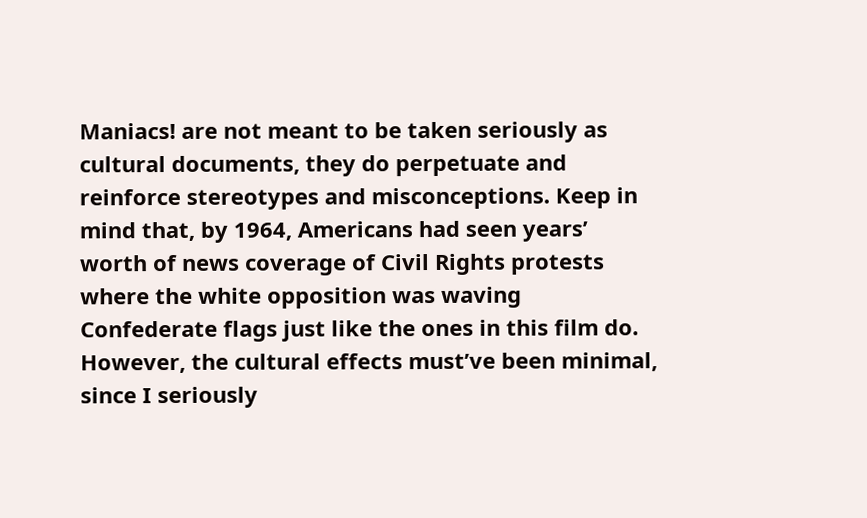Maniacs! are not meant to be taken seriously as cultural documents, they do perpetuate and reinforce stereotypes and misconceptions. Keep in mind that, by 1964, Americans had seen years’ worth of news coverage of Civil Rights protests where the white opposition was waving Confederate flags just like the ones in this film do. However, the cultural effects must’ve been minimal, since I seriously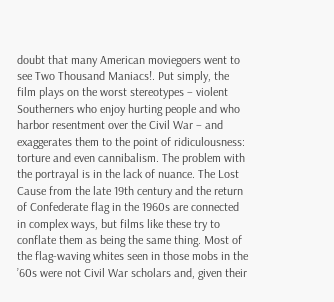doubt that many American moviegoers went to see Two Thousand Maniacs!. Put simply, the film plays on the worst stereotypes – violent Southerners who enjoy hurting people and who harbor resentment over the Civil War – and exaggerates them to the point of ridiculousness: torture and even cannibalism. The problem with the portrayal is in the lack of nuance. The Lost Cause from the late 19th century and the return of Confederate flag in the 1960s are connected in complex ways, but films like these try to conflate them as being the same thing. Most of the flag-waving whites seen in those mobs in the ’60s were not Civil War scholars and, given their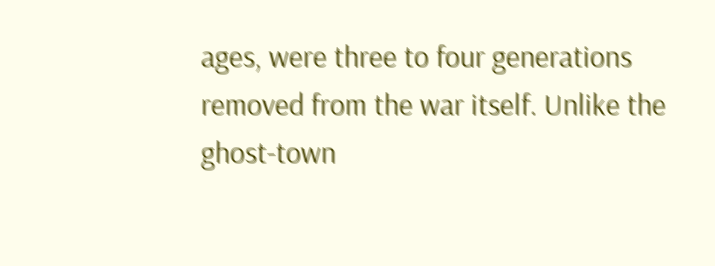ages, were three to four generations removed from the war itself. Unlike the ghost-town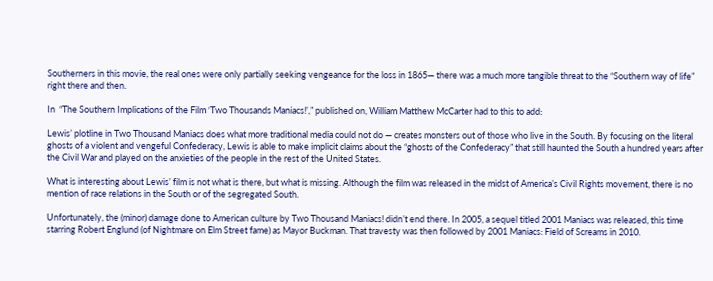Southerners in this movie, the real ones were only partially seeking vengeance for the loss in 1865— there was a much more tangible threat to the “Southern way of life” right there and then.

In  “The Southern Implications of the Film ‘Two Thousands Maniacs!’,” published on, William Matthew McCarter had to this to add:

Lewis’ plotline in Two Thousand Maniacs does what more traditional media could not do — creates monsters out of those who live in the South. By focusing on the literal ghosts of a violent and vengeful Confederacy, Lewis is able to make implicit claims about the “ghosts of the Confederacy” that still haunted the South a hundred years after the Civil War and played on the anxieties of the people in the rest of the United States.

What is interesting about Lewis’ film is not what is there, but what is missing. Although the film was released in the midst of America’s Civil Rights movement, there is no mention of race relations in the South or of the segregated South.

Unfortunately, the (minor) damage done to American culture by Two Thousand Maniacs! didn’t end there. In 2005, a sequel titled 2001 Maniacs was released, this time starring Robert Englund (of Nightmare on Elm Street fame) as Mayor Buckman. That travesty was then followed by 2001 Maniacs: Field of Screams in 2010.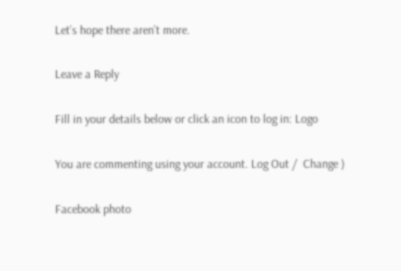Let’s hope there aren’t more.

Leave a Reply

Fill in your details below or click an icon to log in: Logo

You are commenting using your account. Log Out /  Change )

Facebook photo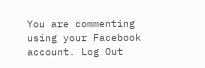You are commenting using your Facebook account. Log Out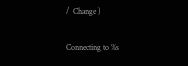/  Change )

Connecting to %s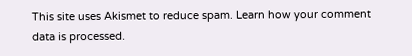This site uses Akismet to reduce spam. Learn how your comment data is processed.